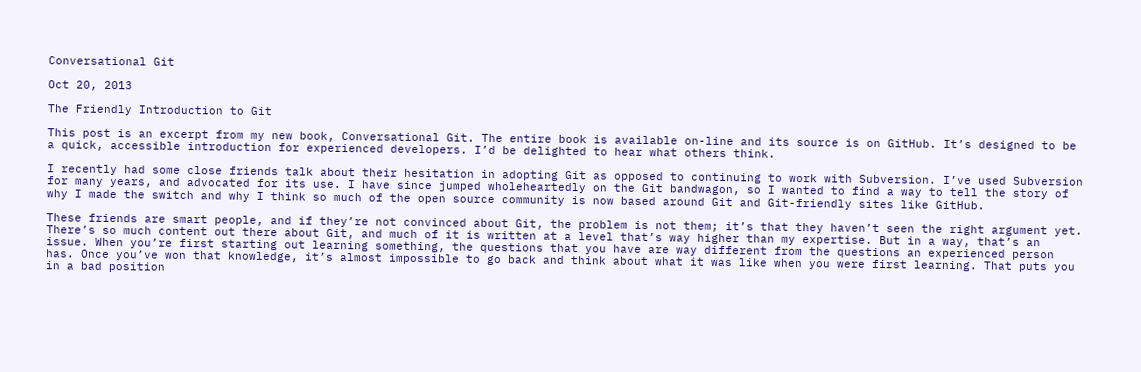Conversational Git

Oct 20, 2013

The Friendly Introduction to Git

This post is an excerpt from my new book, Conversational Git. The entire book is available on-line and its source is on GitHub. It’s designed to be a quick, accessible introduction for experienced developers. I’d be delighted to hear what others think.

I recently had some close friends talk about their hesitation in adopting Git as opposed to continuing to work with Subversion. I’ve used Subversion for many years, and advocated for its use. I have since jumped wholeheartedly on the Git bandwagon, so I wanted to find a way to tell the story of why I made the switch and why I think so much of the open source community is now based around Git and Git-friendly sites like GitHub.

These friends are smart people, and if they’re not convinced about Git, the problem is not them; it’s that they haven’t seen the right argument yet. There’s so much content out there about Git, and much of it is written at a level that’s way higher than my expertise. But in a way, that’s an issue. When you’re first starting out learning something, the questions that you have are way different from the questions an experienced person has. Once you’ve won that knowledge, it’s almost impossible to go back and think about what it was like when you were first learning. That puts you in a bad position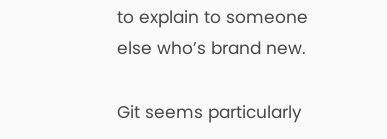to explain to someone else who’s brand new.

Git seems particularly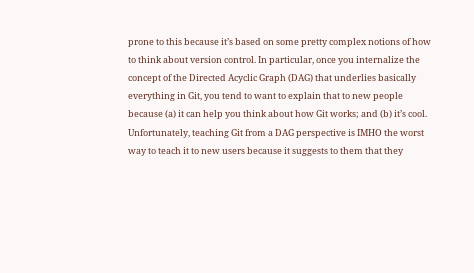prone to this because it’s based on some pretty complex notions of how to think about version control. In particular, once you internalize the concept of the Directed Acyclic Graph (DAG) that underlies basically everything in Git, you tend to want to explain that to new people because (a) it can help you think about how Git works; and (b) it’s cool. Unfortunately, teaching Git from a DAG perspective is IMHO the worst way to teach it to new users because it suggests to them that they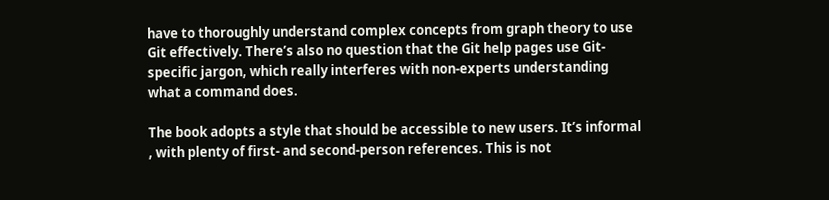have to thoroughly understand complex concepts from graph theory to use Git effectively. There’s also no question that the Git help pages use Git-specific jargon, which really interferes with non-experts understanding what a command does.

The book adopts a style that should be accessible to new users. It’s informal , with plenty of first- and second-person references. This is not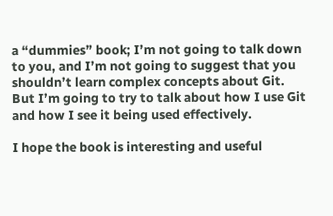a “dummies” book; I’m not going to talk down to you, and I’m not going to suggest that you shouldn’t learn complex concepts about Git. But I’m going to try to talk about how I use Git and how I see it being used effectively.

I hope the book is interesting and useful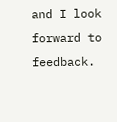and I look forward to feedback.